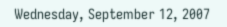Wednesday, September 12, 2007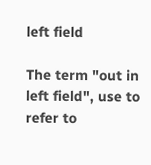left field

The term "out in left field", use to refer to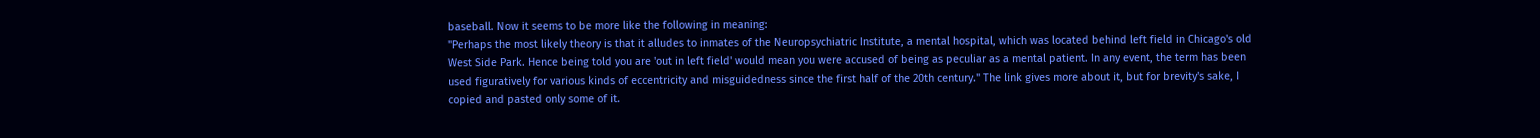baseball. Now it seems to be more like the following in meaning:
"Perhaps the most likely theory is that it alludes to inmates of the Neuropsychiatric Institute, a mental hospital, which was located behind left field in Chicago's old West Side Park. Hence being told you are 'out in left field' would mean you were accused of being as peculiar as a mental patient. In any event, the term has been used figuratively for various kinds of eccentricity and misguidedness since the first half of the 20th century." The link gives more about it, but for brevity's sake, I copied and pasted only some of it.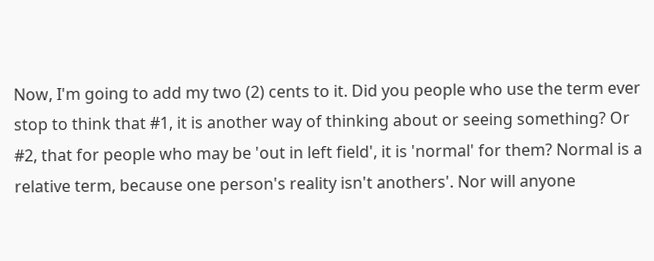Now, I'm going to add my two (2) cents to it. Did you people who use the term ever stop to think that #1, it is another way of thinking about or seeing something? Or #2, that for people who may be 'out in left field', it is 'normal' for them? Normal is a relative term, because one person's reality isn't anothers'. Nor will anyone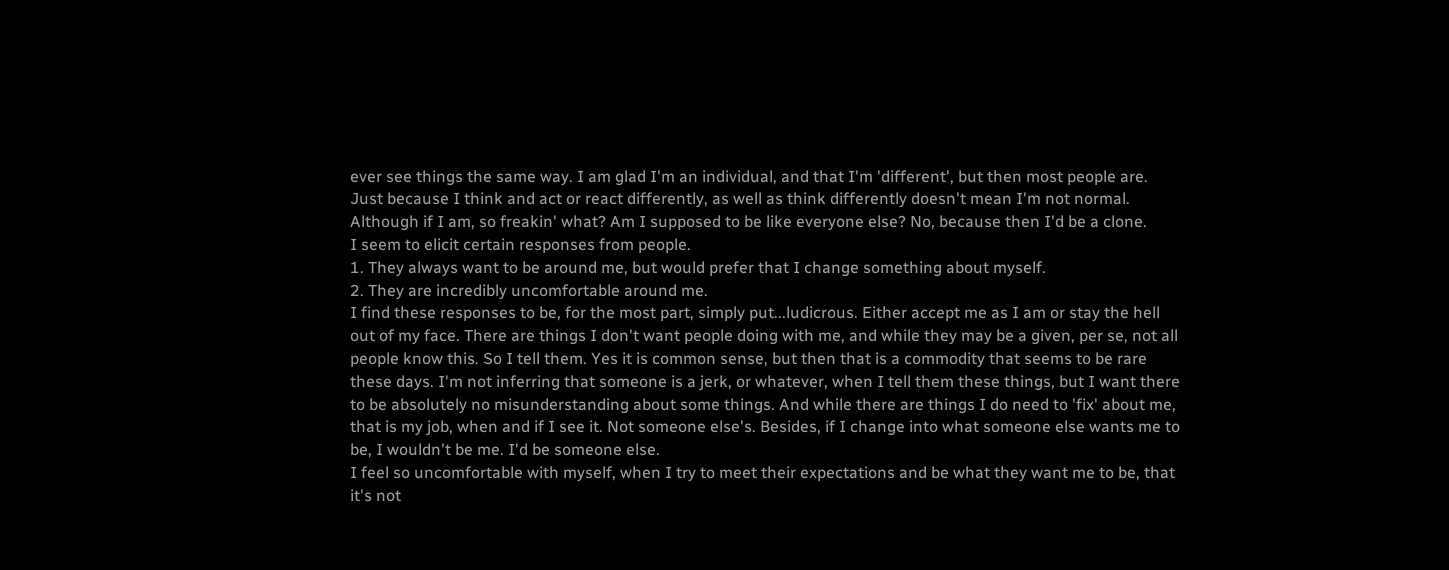ever see things the same way. I am glad I'm an individual, and that I'm 'different', but then most people are. Just because I think and act or react differently, as well as think differently doesn't mean I'm not normal. Although if I am, so freakin' what? Am I supposed to be like everyone else? No, because then I'd be a clone.
I seem to elicit certain responses from people.
1. They always want to be around me, but would prefer that I change something about myself.
2. They are incredibly uncomfortable around me.
I find these responses to be, for the most part, simply put...ludicrous. Either accept me as I am or stay the hell out of my face. There are things I don't want people doing with me, and while they may be a given, per se, not all people know this. So I tell them. Yes it is common sense, but then that is a commodity that seems to be rare these days. I'm not inferring that someone is a jerk, or whatever, when I tell them these things, but I want there to be absolutely no misunderstanding about some things. And while there are things I do need to 'fix' about me, that is my job, when and if I see it. Not someone else's. Besides, if I change into what someone else wants me to be, I wouldn't be me. I'd be someone else.
I feel so uncomfortable with myself, when I try to meet their expectations and be what they want me to be, that it's not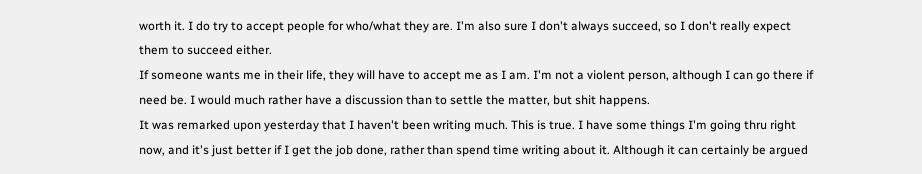worth it. I do try to accept people for who/what they are. I'm also sure I don't always succeed, so I don't really expect them to succeed either.
If someone wants me in their life, they will have to accept me as I am. I'm not a violent person, although I can go there if need be. I would much rather have a discussion than to settle the matter, but shit happens.
It was remarked upon yesterday that I haven't been writing much. This is true. I have some things I'm going thru right now, and it's just better if I get the job done, rather than spend time writing about it. Although it can certainly be argued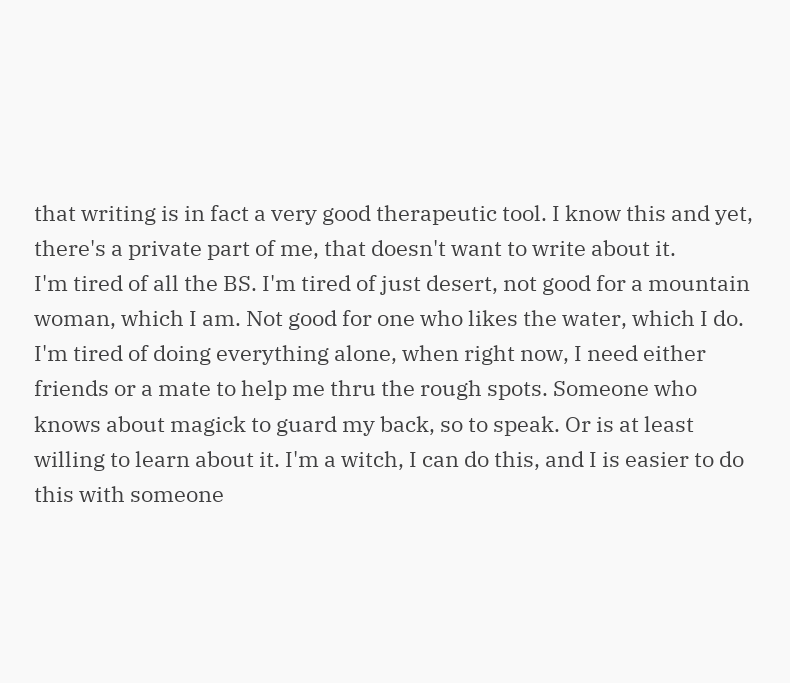that writing is in fact a very good therapeutic tool. I know this and yet, there's a private part of me, that doesn't want to write about it.
I'm tired of all the BS. I'm tired of just desert, not good for a mountain woman, which I am. Not good for one who likes the water, which I do. I'm tired of doing everything alone, when right now, I need either friends or a mate to help me thru the rough spots. Someone who knows about magick to guard my back, so to speak. Or is at least willing to learn about it. I'm a witch, I can do this, and I is easier to do this with someone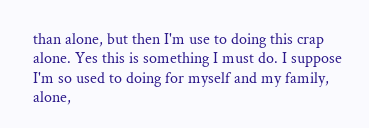than alone, but then I'm use to doing this crap alone. Yes this is something I must do. I suppose I'm so used to doing for myself and my family, alone,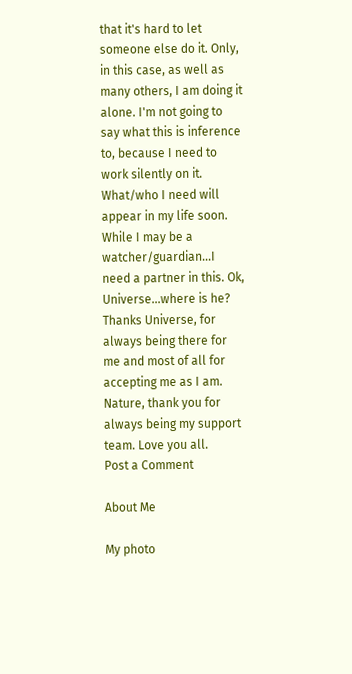that it's hard to let someone else do it. Only, in this case, as well as many others, I am doing it alone. I'm not going to say what this is inference to, because I need to work silently on it. What/who I need will appear in my life soon. While I may be a watcher/guardian...I need a partner in this. Ok, Universe...where is he? Thanks Universe, for always being there for me and most of all for accepting me as I am. Nature, thank you for always being my support team. Love you all.
Post a Comment

About Me

My photo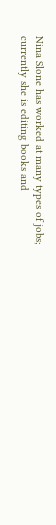Nina Slone has worked at many types of jobs; currently she is editing books and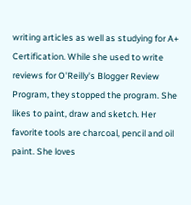writing articles as well as studying for A+ Certification. While she used to write reviews for O'Reilly's Blogger Review Program, they stopped the program. She likes to paint, draw and sketch. Her favorite tools are charcoal, pencil and oil paint. She loves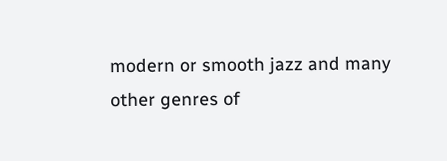modern or smooth jazz and many other genres of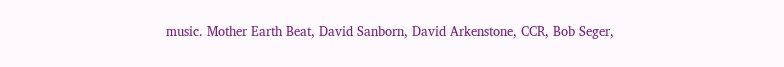music. Mother Earth Beat, David Sanborn, David Arkenstone, CCR, Bob Seger,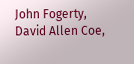John Fogerty, David Allen Coe,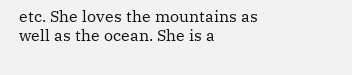etc. She loves the mountains as well as the ocean. She is a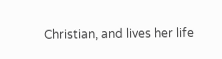Christian, and lives her life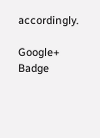accordingly.

Google+ Badge